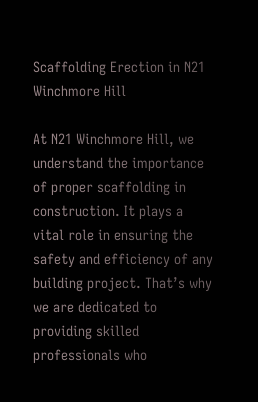Scaffolding Erection in N21 Winchmore Hill

At N21 Winchmore Hill, we understand the importance of proper scaffolding in construction. It plays a vital role in ensuring the safety and efficiency of any building project. That’s why we are dedicated to providing skilled professionals who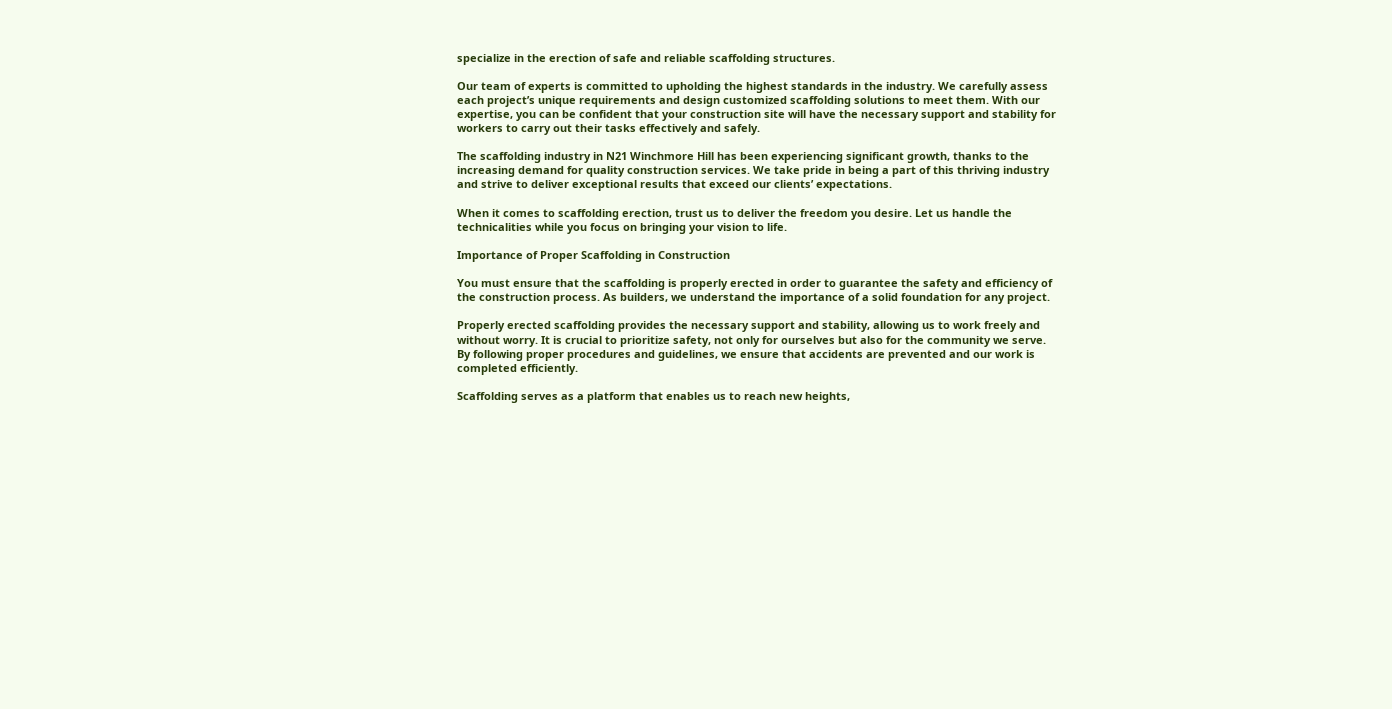specialize in the erection of safe and reliable scaffolding structures.

Our team of experts is committed to upholding the highest standards in the industry. We carefully assess each project’s unique requirements and design customized scaffolding solutions to meet them. With our expertise, you can be confident that your construction site will have the necessary support and stability for workers to carry out their tasks effectively and safely.

The scaffolding industry in N21 Winchmore Hill has been experiencing significant growth, thanks to the increasing demand for quality construction services. We take pride in being a part of this thriving industry and strive to deliver exceptional results that exceed our clients’ expectations.

When it comes to scaffolding erection, trust us to deliver the freedom you desire. Let us handle the technicalities while you focus on bringing your vision to life.

Importance of Proper Scaffolding in Construction

You must ensure that the scaffolding is properly erected in order to guarantee the safety and efficiency of the construction process. As builders, we understand the importance of a solid foundation for any project.

Properly erected scaffolding provides the necessary support and stability, allowing us to work freely and without worry. It is crucial to prioritize safety, not only for ourselves but also for the community we serve. By following proper procedures and guidelines, we ensure that accidents are prevented and our work is completed efficiently.

Scaffolding serves as a platform that enables us to reach new heights,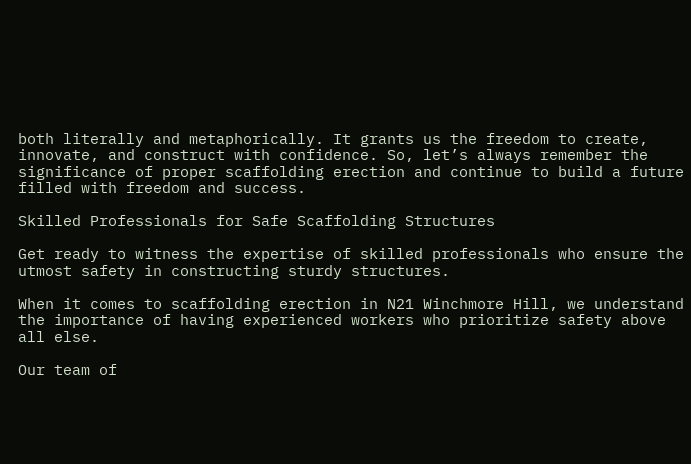both literally and metaphorically. It grants us the freedom to create, innovate, and construct with confidence. So, let’s always remember the significance of proper scaffolding erection and continue to build a future filled with freedom and success.

Skilled Professionals for Safe Scaffolding Structures

Get ready to witness the expertise of skilled professionals who ensure the utmost safety in constructing sturdy structures.

When it comes to scaffolding erection in N21 Winchmore Hill, we understand the importance of having experienced workers who prioritize safety above all else.

Our team of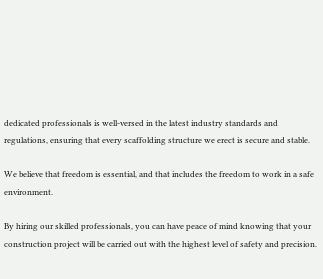dedicated professionals is well-versed in the latest industry standards and regulations, ensuring that every scaffolding structure we erect is secure and stable.

We believe that freedom is essential, and that includes the freedom to work in a safe environment.

By hiring our skilled professionals, you can have peace of mind knowing that your construction project will be carried out with the highest level of safety and precision.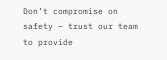Don’t compromise on safety – trust our team to provide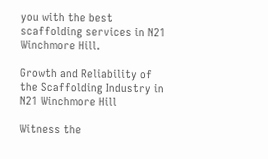you with the best scaffolding services in N21 Winchmore Hill.

Growth and Reliability of the Scaffolding Industry in N21 Winchmore Hill

Witness the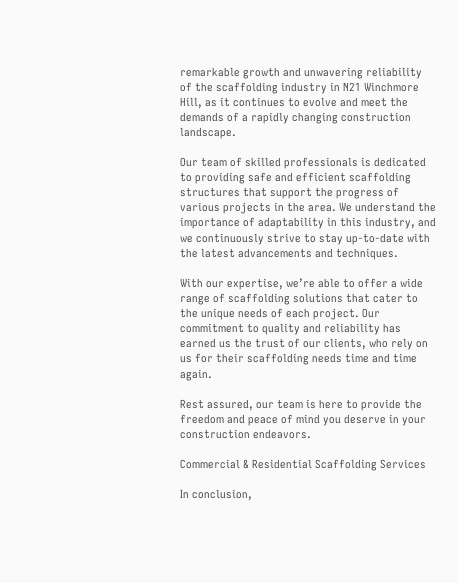remarkable growth and unwavering reliability of the scaffolding industry in N21 Winchmore Hill, as it continues to evolve and meet the demands of a rapidly changing construction landscape.

Our team of skilled professionals is dedicated to providing safe and efficient scaffolding structures that support the progress of various projects in the area. We understand the importance of adaptability in this industry, and we continuously strive to stay up-to-date with the latest advancements and techniques.

With our expertise, we’re able to offer a wide range of scaffolding solutions that cater to the unique needs of each project. Our commitment to quality and reliability has earned us the trust of our clients, who rely on us for their scaffolding needs time and time again.

Rest assured, our team is here to provide the freedom and peace of mind you deserve in your construction endeavors.

Commercial & Residential Scaffolding Services

In conclusion,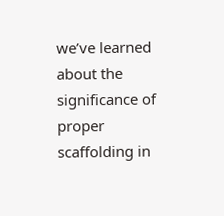we’ve learned about the significance of proper scaffolding in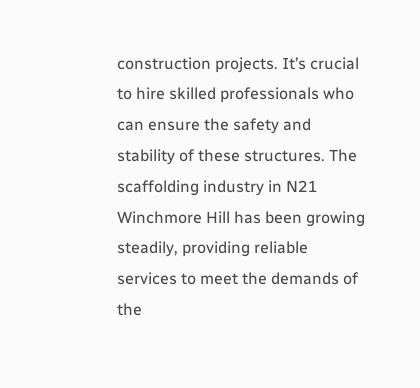construction projects. It’s crucial to hire skilled professionals who can ensure the safety and stability of these structures. The scaffolding industry in N21 Winchmore Hill has been growing steadily, providing reliable services to meet the demands of the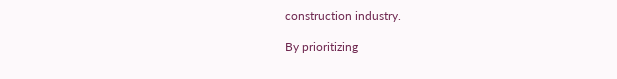construction industry.

By prioritizing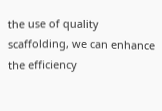the use of quality scaffolding, we can enhance the efficiency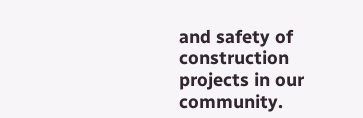and safety of construction projects in our community.